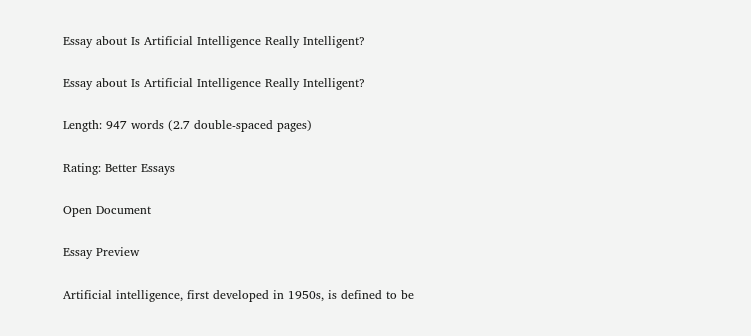Essay about Is Artificial Intelligence Really Intelligent?

Essay about Is Artificial Intelligence Really Intelligent?

Length: 947 words (2.7 double-spaced pages)

Rating: Better Essays

Open Document

Essay Preview

Artificial intelligence, first developed in 1950s, is defined to be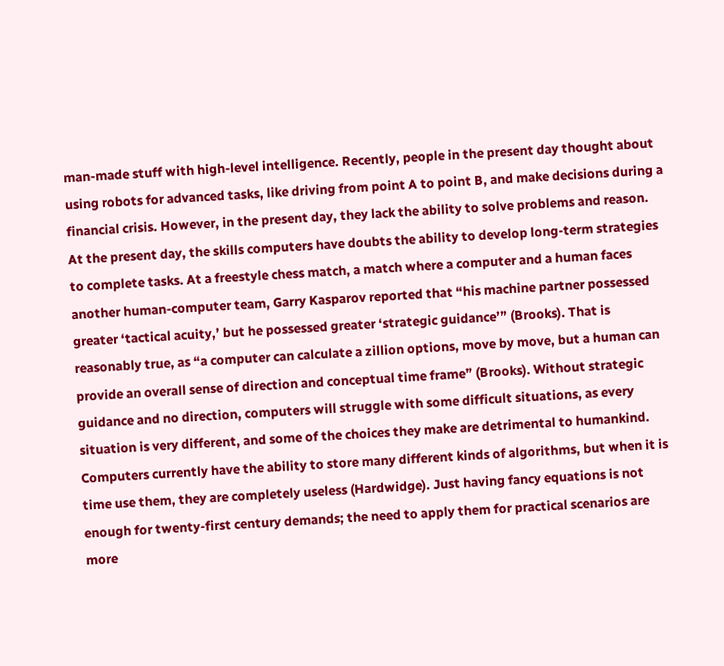man-made stuff with high-level intelligence. Recently, people in the present day thought about using robots for advanced tasks, like driving from point A to point B, and make decisions during a financial crisis. However, in the present day, they lack the ability to solve problems and reason.
At the present day, the skills computers have doubts the ability to develop long-term strategies to complete tasks. At a freestyle chess match, a match where a computer and a human faces another human-computer team, Garry Kasparov reported that “his machine partner possessed greater ‘tactical acuity,’ but he possessed greater ‘strategic guidance’” (Brooks). That is reasonably true, as “a computer can calculate a zillion options, move by move, but a human can provide an overall sense of direction and conceptual time frame” (Brooks). Without strategic guidance and no direction, computers will struggle with some difficult situations, as every situation is very different, and some of the choices they make are detrimental to humankind. Computers currently have the ability to store many different kinds of algorithms, but when it is time use them, they are completely useless (Hardwidge). Just having fancy equations is not enough for twenty-first century demands; the need to apply them for practical scenarios are more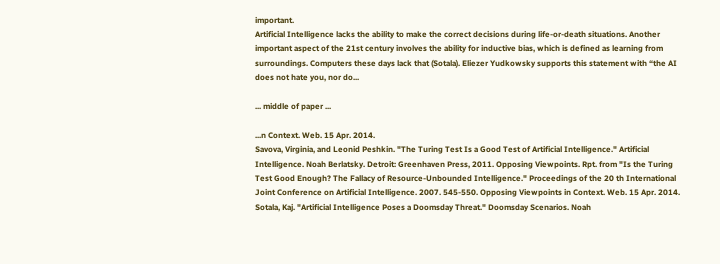important.
Artificial Intelligence lacks the ability to make the correct decisions during life-or-death situations. Another important aspect of the 21st century involves the ability for inductive bias, which is defined as learning from surroundings. Computers these days lack that (Sotala). Eliezer Yudkowsky supports this statement with “the AI does not hate you, nor do...

... middle of paper ...

...n Context. Web. 15 Apr. 2014.
Savova, Virginia, and Leonid Peshkin. "The Turing Test Is a Good Test of Artificial Intelligence." Artificial Intelligence. Noah Berlatsky. Detroit: Greenhaven Press, 2011. Opposing Viewpoints. Rpt. from "Is the Turing Test Good Enough? The Fallacy of Resource-Unbounded Intelligence." Proceedings of the 20 th International Joint Conference on Artificial Intelligence. 2007. 545-550. Opposing Viewpoints in Context. Web. 15 Apr. 2014.
Sotala, Kaj. "Artificial Intelligence Poses a Doomsday Threat." Doomsday Scenarios. Noah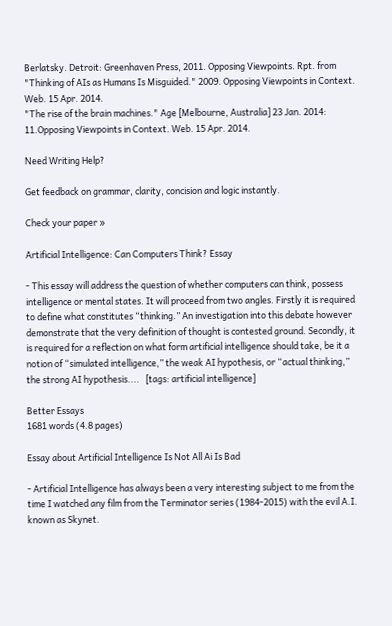Berlatsky. Detroit: Greenhaven Press, 2011. Opposing Viewpoints. Rpt. from "Thinking of AIs as Humans Is Misguided." 2009. Opposing Viewpoints in Context. Web. 15 Apr. 2014.
"The rise of the brain machines." Age [Melbourne, Australia] 23 Jan. 2014: 11.Opposing Viewpoints in Context. Web. 15 Apr. 2014.

Need Writing Help?

Get feedback on grammar, clarity, concision and logic instantly.

Check your paper »

Artificial Intelligence: Can Computers Think? Essay

- This essay will address the question of whether computers can think, possess intelligence or mental states. It will proceed from two angles. Firstly it is required to define what constitutes “thinking.” An investigation into this debate however demonstrate that the very definition of thought is contested ground. Secondly, it is required for a reflection on what form artificial intelligence should take, be it a notion of “simulated intelligence,” the weak AI hypothesis, or “actual thinking,” the strong AI hypothesis....   [tags: artificial intelligence]

Better Essays
1681 words (4.8 pages)

Essay about Artificial Intelligence Is Not All Ai Is Bad

- Artificial Intelligence has always been a very interesting subject to me from the time I watched any film from the Terminator series (1984-2015) with the evil A.I. known as Skynet.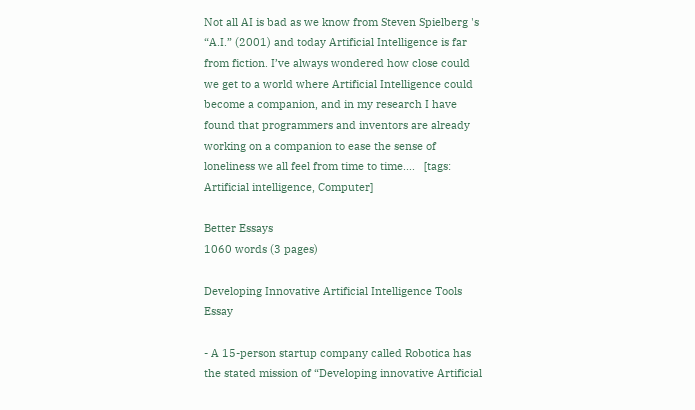Not all AI is bad as we know from Steven Spielberg 's “A.I.” (2001) and today Artificial Intelligence is far from fiction. I’ve always wondered how close could we get to a world where Artificial Intelligence could become a companion, and in my research I have found that programmers and inventors are already working on a companion to ease the sense of loneliness we all feel from time to time....   [tags: Artificial intelligence, Computer]

Better Essays
1060 words (3 pages)

Developing Innovative Artificial Intelligence Tools Essay

- A 15-person startup company called Robotica has the stated mission of “Developing innovative Artificial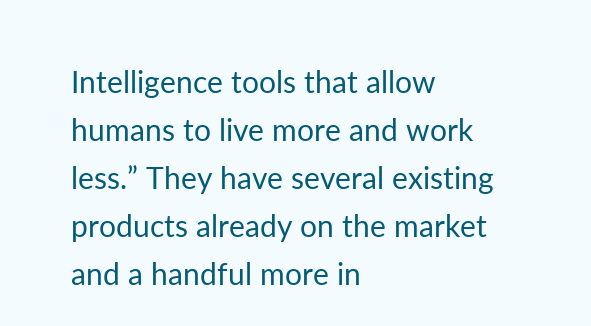Intelligence tools that allow humans to live more and work less.” They have several existing products already on the market and a handful more in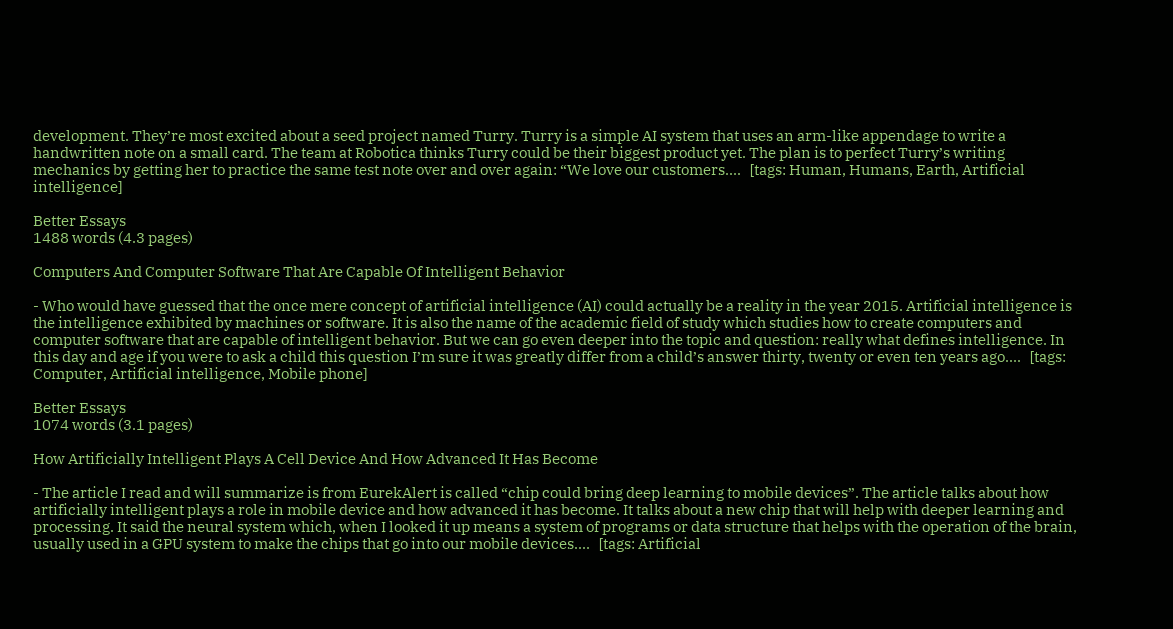development. They’re most excited about a seed project named Turry. Turry is a simple AI system that uses an arm-like appendage to write a handwritten note on a small card. The team at Robotica thinks Turry could be their biggest product yet. The plan is to perfect Turry’s writing mechanics by getting her to practice the same test note over and over again: “We love our customers....   [tags: Human, Humans, Earth, Artificial intelligence]

Better Essays
1488 words (4.3 pages)

Computers And Computer Software That Are Capable Of Intelligent Behavior

- Who would have guessed that the once mere concept of artificial intelligence (AI) could actually be a reality in the year 2015. Artificial intelligence is the intelligence exhibited by machines or software. It is also the name of the academic field of study which studies how to create computers and computer software that are capable of intelligent behavior. But we can go even deeper into the topic and question: really what defines intelligence. In this day and age if you were to ask a child this question I’m sure it was greatly differ from a child’s answer thirty, twenty or even ten years ago....   [tags: Computer, Artificial intelligence, Mobile phone]

Better Essays
1074 words (3.1 pages)

How Artificially Intelligent Plays A Cell Device And How Advanced It Has Become

- The article I read and will summarize is from EurekAlert is called “chip could bring deep learning to mobile devices”. The article talks about how artificially intelligent plays a role in mobile device and how advanced it has become. It talks about a new chip that will help with deeper learning and processing. It said the neural system which, when I looked it up means a system of programs or data structure that helps with the operation of the brain, usually used in a GPU system to make the chips that go into our mobile devices....   [tags: Artificial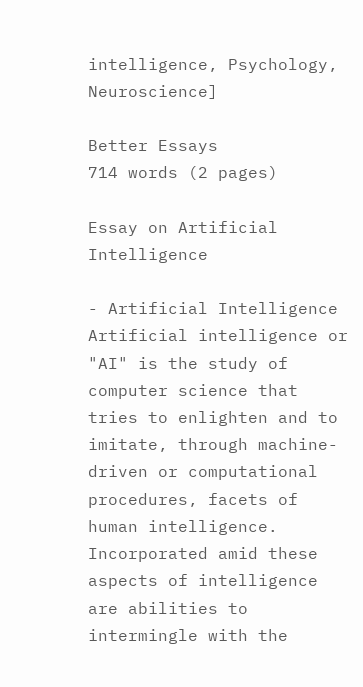intelligence, Psychology, Neuroscience]

Better Essays
714 words (2 pages)

Essay on Artificial Intelligence

- Artificial Intelligence Artificial intelligence or "AI" is the study of computer science that tries to enlighten and to imitate, through machine-driven or computational procedures, facets of human intelligence. Incorporated amid these aspects of intelligence are abilities to intermingle with the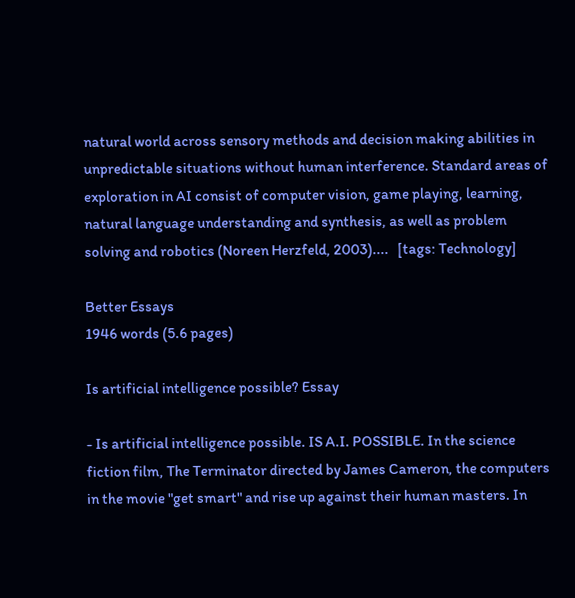natural world across sensory methods and decision making abilities in unpredictable situations without human interference. Standard areas of exploration in AI consist of computer vision, game playing, learning, natural language understanding and synthesis, as well as problem solving and robotics (Noreen Herzfeld, 2003)....   [tags: Technology]

Better Essays
1946 words (5.6 pages)

Is artificial intelligence possible? Essay

- Is artificial intelligence possible. IS A.I. POSSIBLE. In the science fiction film, The Terminator directed by James Cameron, the computers in the movie "get smart" and rise up against their human masters. In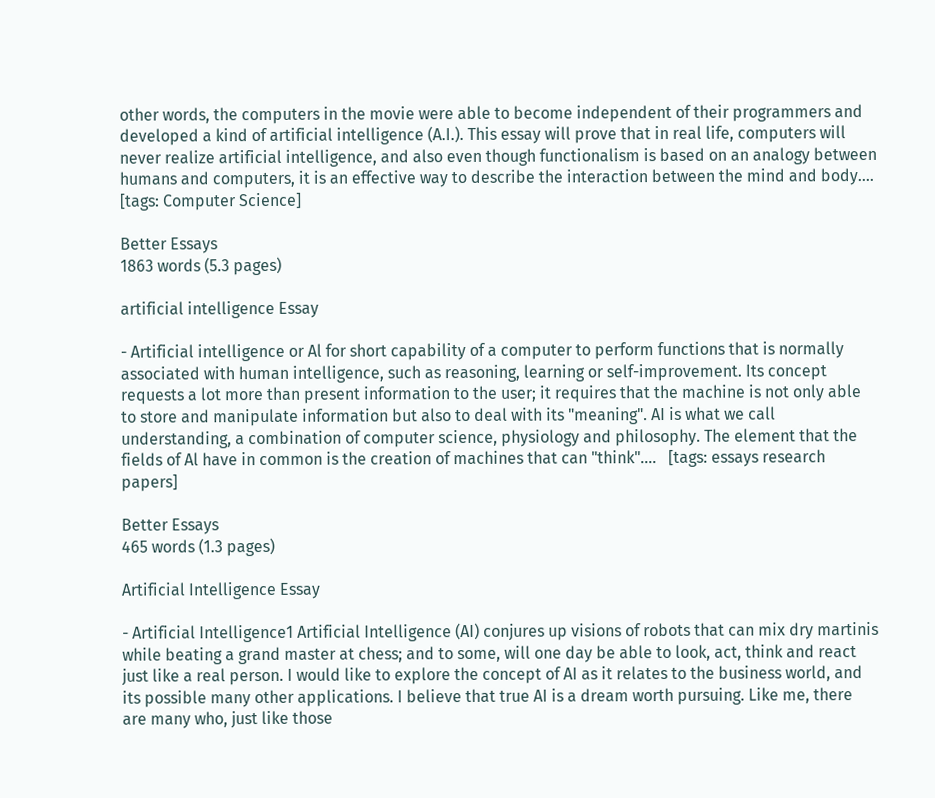other words, the computers in the movie were able to become independent of their programmers and developed a kind of artificial intelligence (A.I.). This essay will prove that in real life, computers will never realize artificial intelligence, and also even though functionalism is based on an analogy between humans and computers, it is an effective way to describe the interaction between the mind and body....   [tags: Computer Science]

Better Essays
1863 words (5.3 pages)

artificial intelligence Essay

- Artificial intelligence or Al for short capability of a computer to perform functions that is normally associated with human intelligence, such as reasoning, learning or self-improvement. Its concept requests a lot more than present information to the user; it requires that the machine is not only able to store and manipulate information but also to deal with its "meaning". AI is what we call understanding, a combination of computer science, physiology and philosophy. The element that the fields of Al have in common is the creation of machines that can "think"....   [tags: essays research papers]

Better Essays
465 words (1.3 pages)

Artificial Intelligence Essay

- Artificial Intelligence1 Artificial Intelligence (AI) conjures up visions of robots that can mix dry martinis while beating a grand master at chess; and to some, will one day be able to look, act, think and react just like a real person. I would like to explore the concept of AI as it relates to the business world, and its possible many other applications. I believe that true AI is a dream worth pursuing. Like me, there are many who, just like those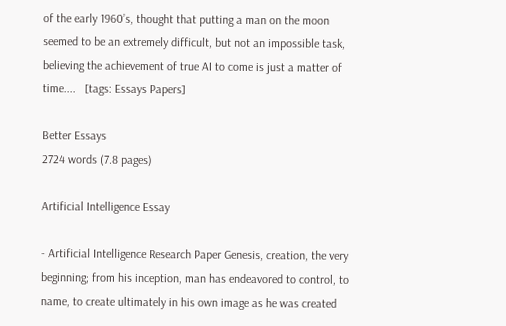of the early 1960’s, thought that putting a man on the moon seemed to be an extremely difficult, but not an impossible task, believing the achievement of true AI to come is just a matter of time....   [tags: Essays Papers]

Better Essays
2724 words (7.8 pages)

Artificial Intelligence Essay

- Artificial Intelligence Research Paper Genesis, creation, the very beginning; from his inception, man has endeavored to control, to name, to create ultimately in his own image as he was created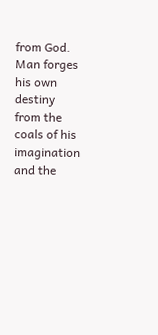from God. Man forges his own destiny from the coals of his imagination and the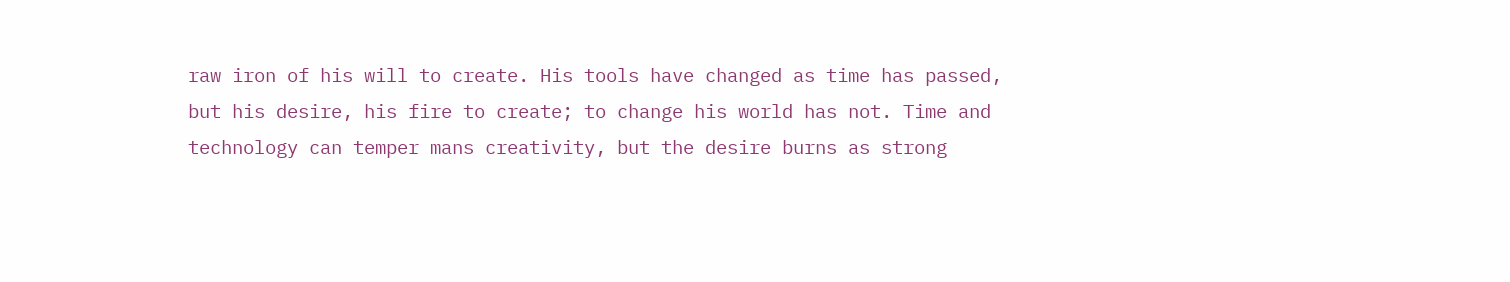raw iron of his will to create. His tools have changed as time has passed, but his desire, his fire to create; to change his world has not. Time and technology can temper mans creativity, but the desire burns as strong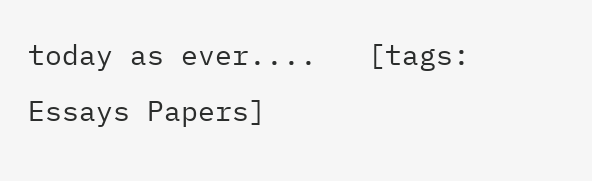today as ever....   [tags: Essays Papers]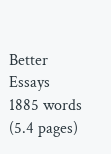Better Essays
1885 words (5.4 pages)